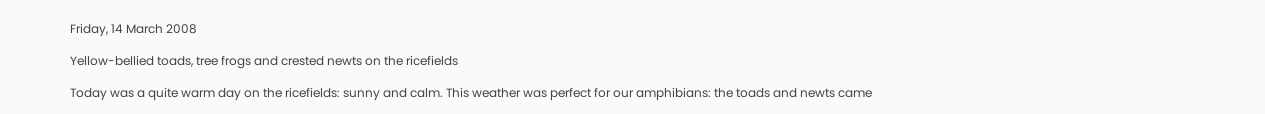Friday, 14 March 2008

Yellow-bellied toads, tree frogs and crested newts on the ricefields

Today was a quite warm day on the ricefields: sunny and calm. This weather was perfect for our amphibians: the toads and newts came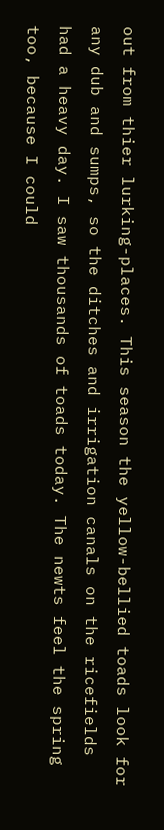out from thier lurking-places. This season the yellow-bellied toads look for any dub and sumps, so the ditches and irrigation canals on the ricefields had a heavy day. I saw thousands of toads today. The newts feel the spring too, because I could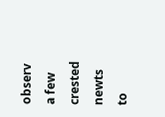observ a few crested newts to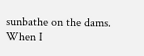sunbathe on the dams. When I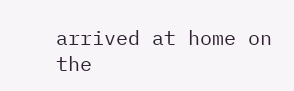arrived at home on the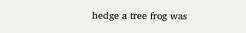hedge a tree frog was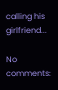calling his girlfriend...

No comments: